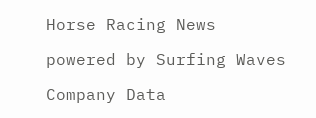Horse Racing News

powered by Surfing Waves

Company Data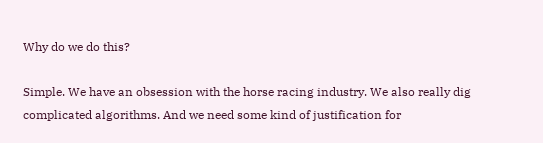Why do we do this?

Simple. We have an obsession with the horse racing industry. We also really dig complicated algorithms. And we need some kind of justification for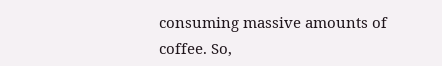consuming massive amounts of coffee. So,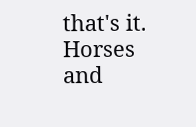that's it. Horses and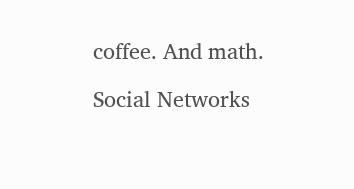coffee. And math.

Social Networks